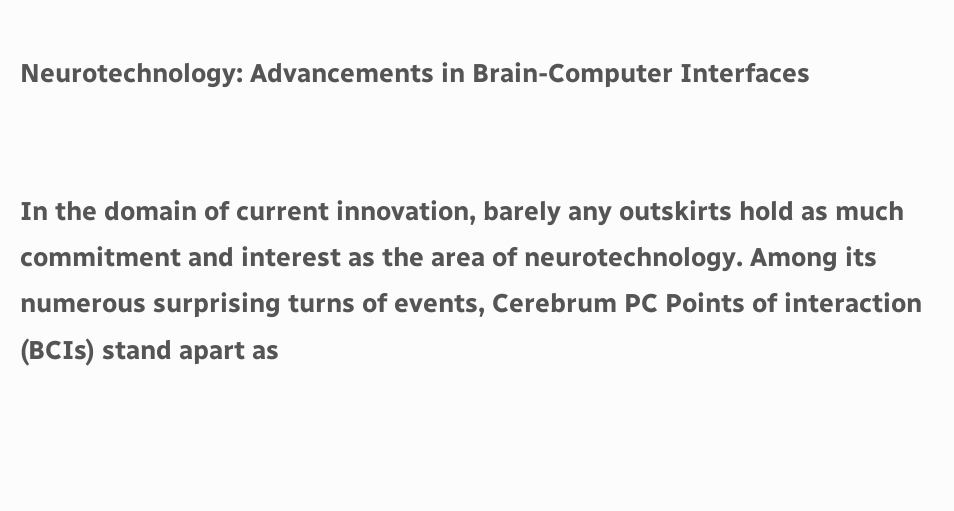Neurotechnology: Advancements in Brain-Computer Interfaces


In the domain of current innovation, barely any outskirts hold as much commitment and interest as the area of neurotechnology. Among its numerous surprising turns of events, Cerebrum PC Points of interaction (BCIs) stand apart as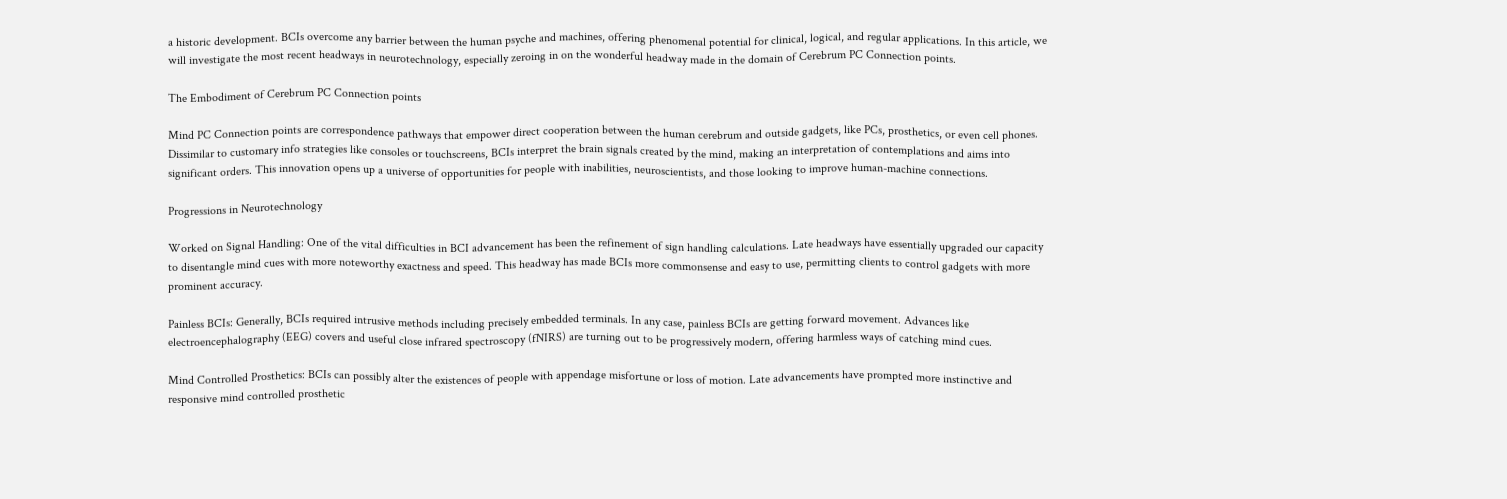a historic development. BCIs overcome any barrier between the human psyche and machines, offering phenomenal potential for clinical, logical, and regular applications. In this article, we will investigate the most recent headways in neurotechnology, especially zeroing in on the wonderful headway made in the domain of Cerebrum PC Connection points.

The Embodiment of Cerebrum PC Connection points

Mind PC Connection points are correspondence pathways that empower direct cooperation between the human cerebrum and outside gadgets, like PCs, prosthetics, or even cell phones. Dissimilar to customary info strategies like consoles or touchscreens, BCIs interpret the brain signals created by the mind, making an interpretation of contemplations and aims into significant orders. This innovation opens up a universe of opportunities for people with inabilities, neuroscientists, and those looking to improve human-machine connections.

Progressions in Neurotechnology

Worked on Signal Handling: One of the vital difficulties in BCI advancement has been the refinement of sign handling calculations. Late headways have essentially upgraded our capacity to disentangle mind cues with more noteworthy exactness and speed. This headway has made BCIs more commonsense and easy to use, permitting clients to control gadgets with more prominent accuracy.

Painless BCIs: Generally, BCIs required intrusive methods including precisely embedded terminals. In any case, painless BCIs are getting forward movement. Advances like electroencephalography (EEG) covers and useful close infrared spectroscopy (fNIRS) are turning out to be progressively modern, offering harmless ways of catching mind cues.

Mind Controlled Prosthetics: BCIs can possibly alter the existences of people with appendage misfortune or loss of motion. Late advancements have prompted more instinctive and responsive mind controlled prosthetic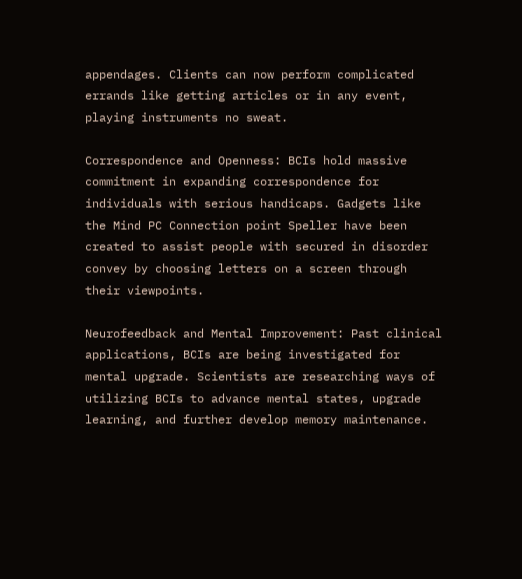appendages. Clients can now perform complicated errands like getting articles or in any event, playing instruments no sweat.

Correspondence and Openness: BCIs hold massive commitment in expanding correspondence for individuals with serious handicaps. Gadgets like the Mind PC Connection point Speller have been created to assist people with secured in disorder convey by choosing letters on a screen through their viewpoints.

Neurofeedback and Mental Improvement: Past clinical applications, BCIs are being investigated for mental upgrade. Scientists are researching ways of utilizing BCIs to advance mental states, upgrade learning, and further develop memory maintenance.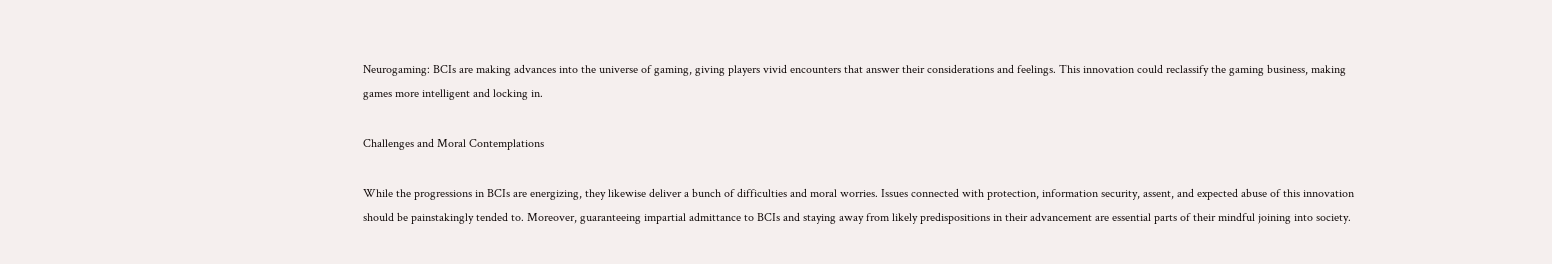Neurogaming: BCIs are making advances into the universe of gaming, giving players vivid encounters that answer their considerations and feelings. This innovation could reclassify the gaming business, making games more intelligent and locking in.

Challenges and Moral Contemplations

While the progressions in BCIs are energizing, they likewise deliver a bunch of difficulties and moral worries. Issues connected with protection, information security, assent, and expected abuse of this innovation should be painstakingly tended to. Moreover, guaranteeing impartial admittance to BCIs and staying away from likely predispositions in their advancement are essential parts of their mindful joining into society.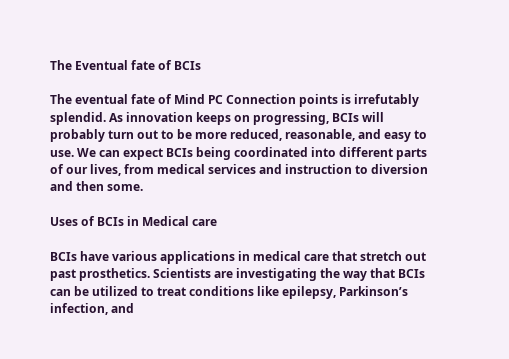The Eventual fate of BCIs

The eventual fate of Mind PC Connection points is irrefutably splendid. As innovation keeps on progressing, BCIs will probably turn out to be more reduced, reasonable, and easy to use. We can expect BCIs being coordinated into different parts of our lives, from medical services and instruction to diversion and then some.

Uses of BCIs in Medical care

BCIs have various applications in medical care that stretch out past prosthetics. Scientists are investigating the way that BCIs can be utilized to treat conditions like epilepsy, Parkinson’s infection, and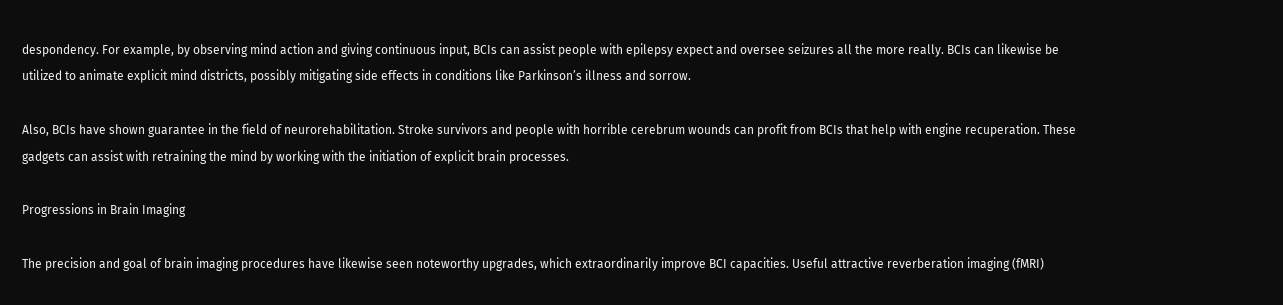despondency. For example, by observing mind action and giving continuous input, BCIs can assist people with epilepsy expect and oversee seizures all the more really. BCIs can likewise be utilized to animate explicit mind districts, possibly mitigating side effects in conditions like Parkinson’s illness and sorrow.

Also, BCIs have shown guarantee in the field of neurorehabilitation. Stroke survivors and people with horrible cerebrum wounds can profit from BCIs that help with engine recuperation. These gadgets can assist with retraining the mind by working with the initiation of explicit brain processes.

Progressions in Brain Imaging

The precision and goal of brain imaging procedures have likewise seen noteworthy upgrades, which extraordinarily improve BCI capacities. Useful attractive reverberation imaging (fMRI)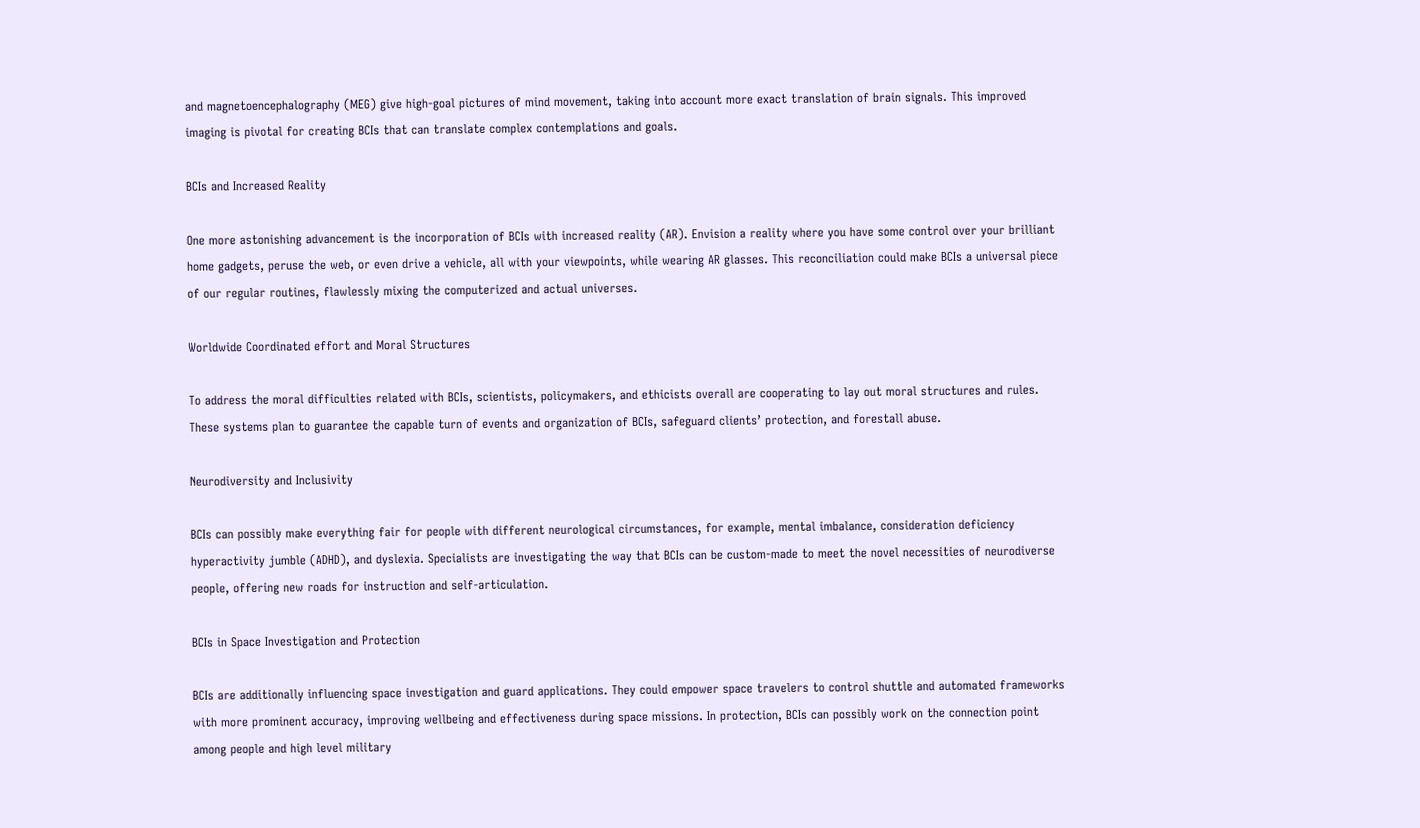and magnetoencephalography (MEG) give high-goal pictures of mind movement, taking into account more exact translation of brain signals. This improved imaging is pivotal for creating BCIs that can translate complex contemplations and goals.

BCIs and Increased Reality

One more astonishing advancement is the incorporation of BCIs with increased reality (AR). Envision a reality where you have some control over your brilliant home gadgets, peruse the web, or even drive a vehicle, all with your viewpoints, while wearing AR glasses. This reconciliation could make BCIs a universal piece of our regular routines, flawlessly mixing the computerized and actual universes.

Worldwide Coordinated effort and Moral Structures

To address the moral difficulties related with BCIs, scientists, policymakers, and ethicists overall are cooperating to lay out moral structures and rules. These systems plan to guarantee the capable turn of events and organization of BCIs, safeguard clients’ protection, and forestall abuse.

Neurodiversity and Inclusivity

BCIs can possibly make everything fair for people with different neurological circumstances, for example, mental imbalance, consideration deficiency hyperactivity jumble (ADHD), and dyslexia. Specialists are investigating the way that BCIs can be custom-made to meet the novel necessities of neurodiverse people, offering new roads for instruction and self-articulation.

BCIs in Space Investigation and Protection

BCIs are additionally influencing space investigation and guard applications. They could empower space travelers to control shuttle and automated frameworks with more prominent accuracy, improving wellbeing and effectiveness during space missions. In protection, BCIs can possibly work on the connection point among people and high level military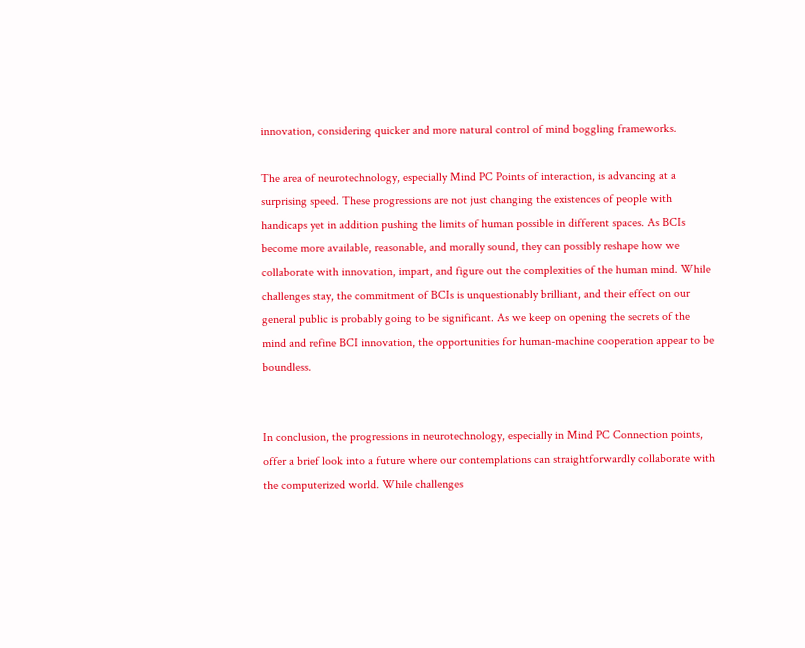innovation, considering quicker and more natural control of mind boggling frameworks.

The area of neurotechnology, especially Mind PC Points of interaction, is advancing at a surprising speed. These progressions are not just changing the existences of people with handicaps yet in addition pushing the limits of human possible in different spaces. As BCIs become more available, reasonable, and morally sound, they can possibly reshape how we collaborate with innovation, impart, and figure out the complexities of the human mind. While challenges stay, the commitment of BCIs is unquestionably brilliant, and their effect on our general public is probably going to be significant. As we keep on opening the secrets of the mind and refine BCI innovation, the opportunities for human-machine cooperation appear to be boundless.


In conclusion, the progressions in neurotechnology, especially in Mind PC Connection points, offer a brief look into a future where our contemplations can straightforwardly collaborate with the computerized world. While challenges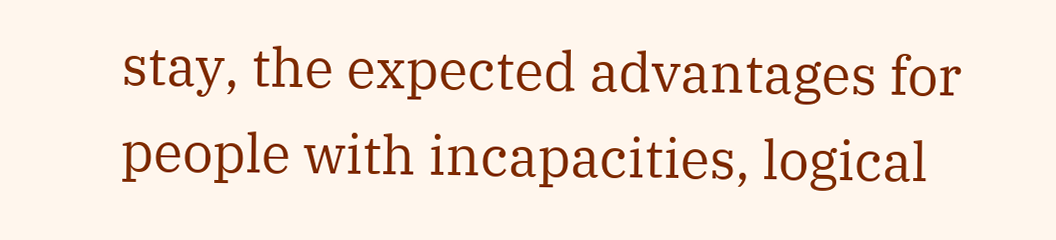stay, the expected advantages for people with incapacities, logical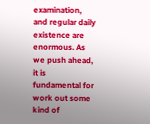examination, and regular daily existence are enormous. As we push ahead, it is fundamental for work out some kind of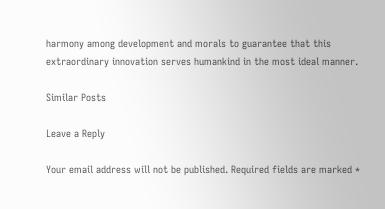harmony among development and morals to guarantee that this extraordinary innovation serves humankind in the most ideal manner.

Similar Posts

Leave a Reply

Your email address will not be published. Required fields are marked *